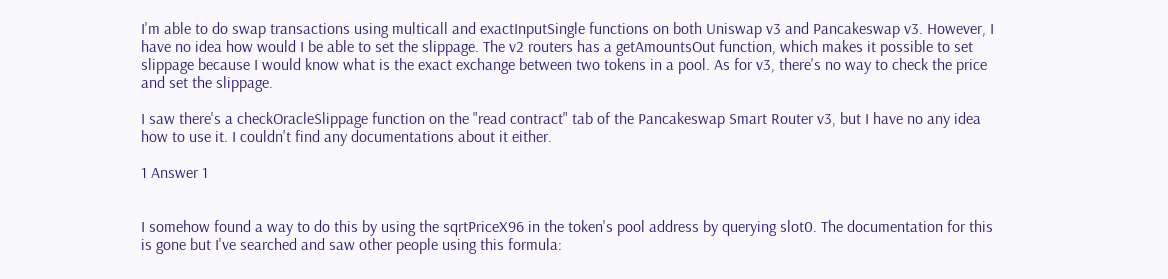I'm able to do swap transactions using multicall and exactInputSingle functions on both Uniswap v3 and Pancakeswap v3. However, I have no idea how would I be able to set the slippage. The v2 routers has a getAmountsOut function, which makes it possible to set slippage because I would know what is the exact exchange between two tokens in a pool. As for v3, there's no way to check the price and set the slippage.

I saw there's a checkOracleSlippage function on the "read contract" tab of the Pancakeswap Smart Router v3, but I have no any idea how to use it. I couldn't find any documentations about it either.

1 Answer 1


I somehow found a way to do this by using the sqrtPriceX96 in the token's pool address by querying slot0. The documentation for this is gone but I've searched and saw other people using this formula: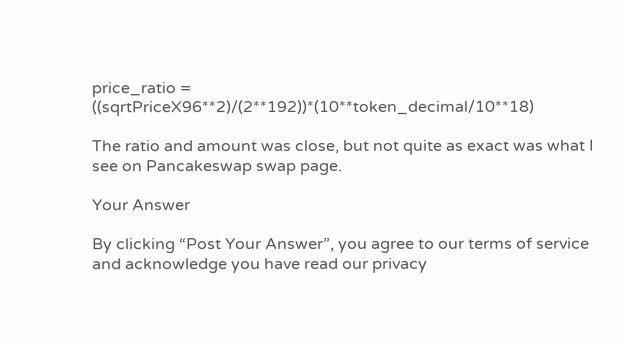price_ratio = ((sqrtPriceX96**2)/(2**192))*(10**token_decimal/10**18)

The ratio and amount was close, but not quite as exact was what I see on Pancakeswap swap page.

Your Answer

By clicking “Post Your Answer”, you agree to our terms of service and acknowledge you have read our privacy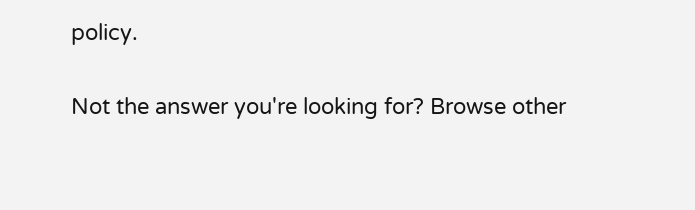policy.

Not the answer you're looking for? Browse other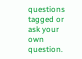questions tagged or ask your own question.